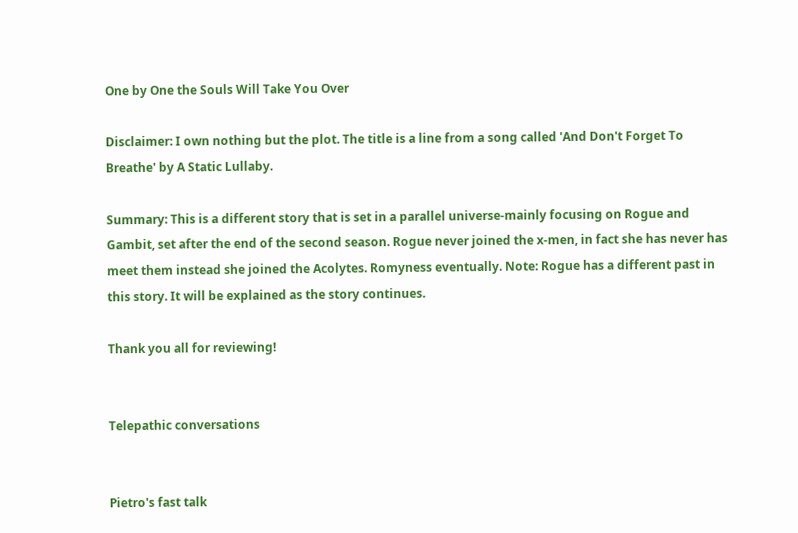One by One the Souls Will Take You Over

Disclaimer: I own nothing but the plot. The title is a line from a song called 'And Don't Forget To Breathe' by A Static Lullaby.

Summary: This is a different story that is set in a parallel universe-mainly focusing on Rogue and Gambit, set after the end of the second season. Rogue never joined the x-men, in fact she has never has meet them instead she joined the Acolytes. Romyness eventually. Note: Rogue has a different past in this story. It will be explained as the story continues.

Thank you all for reviewing!


Telepathic conversations


Pietro's fast talk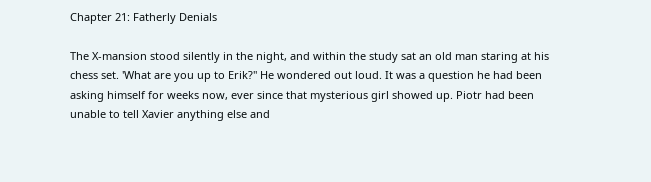Chapter 21: Fatherly Denials

The X-mansion stood silently in the night, and within the study sat an old man staring at his chess set. 'What are you up to Erik?" He wondered out loud. It was a question he had been asking himself for weeks now, ever since that mysterious girl showed up. Piotr had been unable to tell Xavier anything else and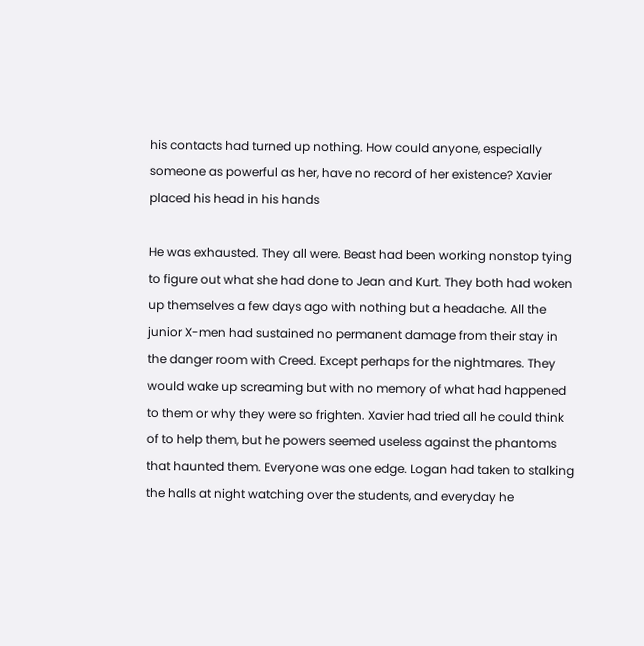his contacts had turned up nothing. How could anyone, especially someone as powerful as her, have no record of her existence? Xavier placed his head in his hands

He was exhausted. They all were. Beast had been working nonstop tying to figure out what she had done to Jean and Kurt. They both had woken up themselves a few days ago with nothing but a headache. All the junior X-men had sustained no permanent damage from their stay in the danger room with Creed. Except perhaps for the nightmares. They would wake up screaming but with no memory of what had happened to them or why they were so frighten. Xavier had tried all he could think of to help them, but he powers seemed useless against the phantoms that haunted them. Everyone was one edge. Logan had taken to stalking the halls at night watching over the students, and everyday he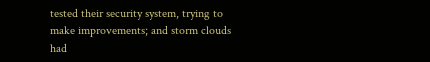tested their security system, trying to make improvements; and storm clouds had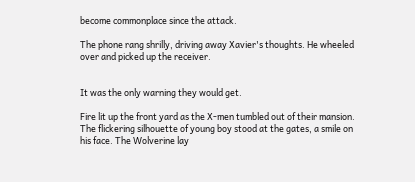become commonplace since the attack.

The phone rang shrilly, driving away Xavier's thoughts. He wheeled over and picked up the receiver.


It was the only warning they would get.

Fire lit up the front yard as the X-men tumbled out of their mansion. The flickering silhouette of young boy stood at the gates, a smile on his face. The Wolverine lay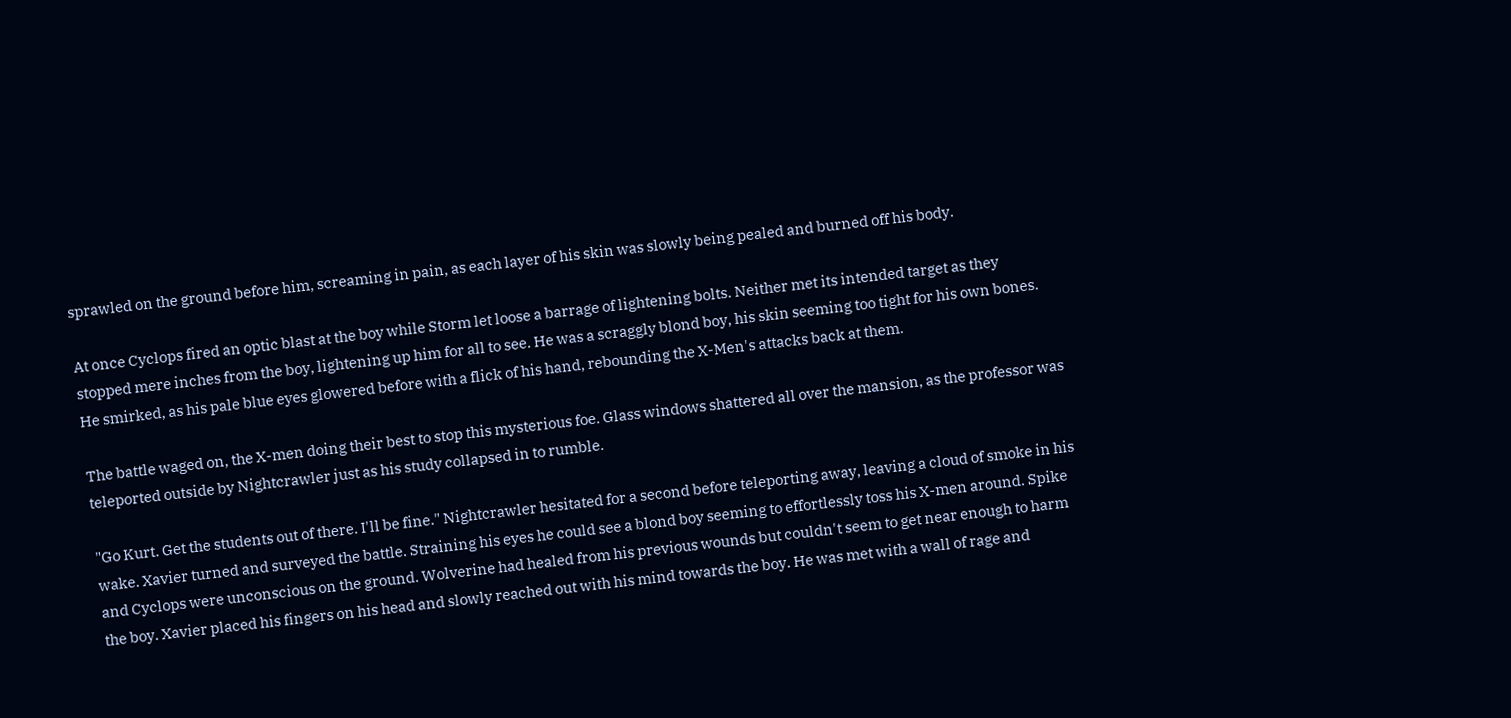sprawled on the ground before him, screaming in pain, as each layer of his skin was slowly being pealed and burned off his body.

At once Cyclops fired an optic blast at the boy while Storm let loose a barrage of lightening bolts. Neither met its intended target as they stopped mere inches from the boy, lightening up him for all to see. He was a scraggly blond boy, his skin seeming too tight for his own bones. He smirked, as his pale blue eyes glowered before with a flick of his hand, rebounding the X-Men's attacks back at them.

The battle waged on, the X-men doing their best to stop this mysterious foe. Glass windows shattered all over the mansion, as the professor was teleported outside by Nightcrawler just as his study collapsed in to rumble.

"Go Kurt. Get the students out of there. I'll be fine." Nightcrawler hesitated for a second before teleporting away, leaving a cloud of smoke in his wake. Xavier turned and surveyed the battle. Straining his eyes he could see a blond boy seeming to effortlessly toss his X-men around. Spike and Cyclops were unconscious on the ground. Wolverine had healed from his previous wounds but couldn't seem to get near enough to harm the boy. Xavier placed his fingers on his head and slowly reached out with his mind towards the boy. He was met with a wall of rage and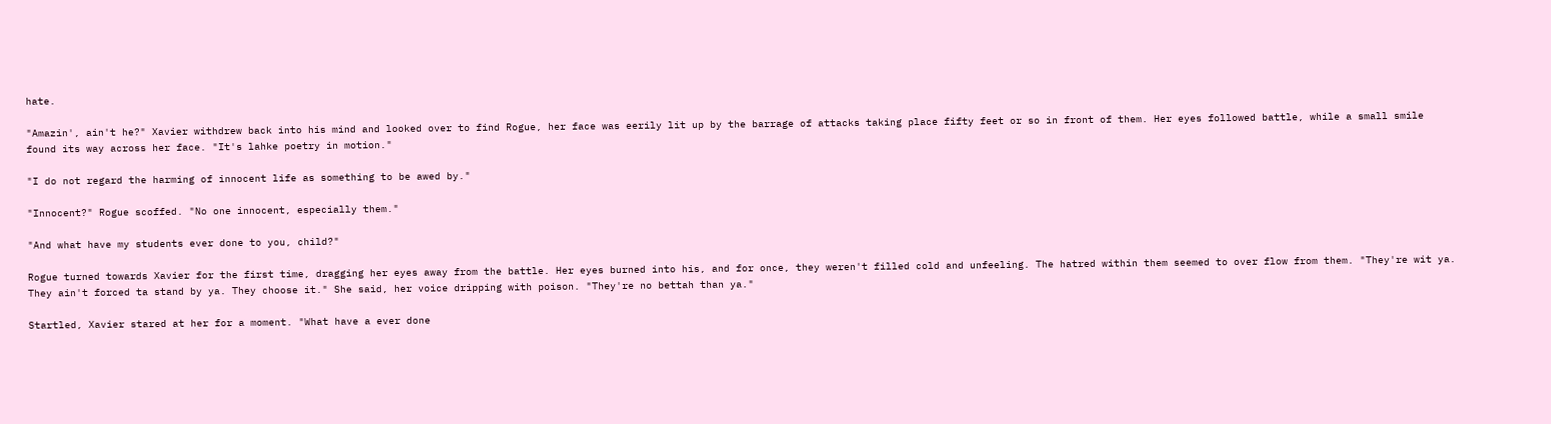hate.

"Amazin', ain't he?" Xavier withdrew back into his mind and looked over to find Rogue, her face was eerily lit up by the barrage of attacks taking place fifty feet or so in front of them. Her eyes followed battle, while a small smile found its way across her face. "It's lahke poetry in motion."

"I do not regard the harming of innocent life as something to be awed by."

"Innocent?" Rogue scoffed. "No one innocent, especially them."

"And what have my students ever done to you, child?"

Rogue turned towards Xavier for the first time, dragging her eyes away from the battle. Her eyes burned into his, and for once, they weren't filled cold and unfeeling. The hatred within them seemed to over flow from them. "They're wit ya. They ain't forced ta stand by ya. They choose it." She said, her voice dripping with poison. "They're no bettah than ya."

Startled, Xavier stared at her for a moment. "What have a ever done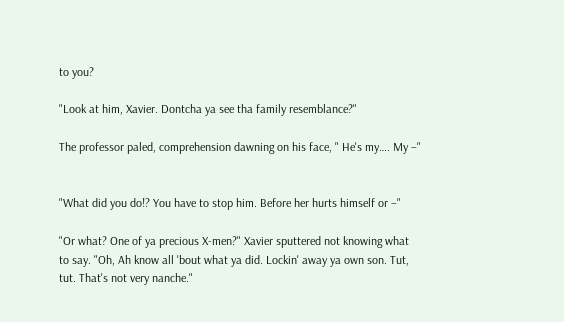to you?

"Look at him, Xavier. Dontcha ya see tha family resemblance?"

The professor paled, comprehension dawning on his face, " He's my…. My –"


"What did you do!? You have to stop him. Before her hurts himself or –"

"Or what? One of ya precious X-men?" Xavier sputtered not knowing what to say. "Oh, Ah know all 'bout what ya did. Lockin' away ya own son. Tut, tut. That's not very nanche."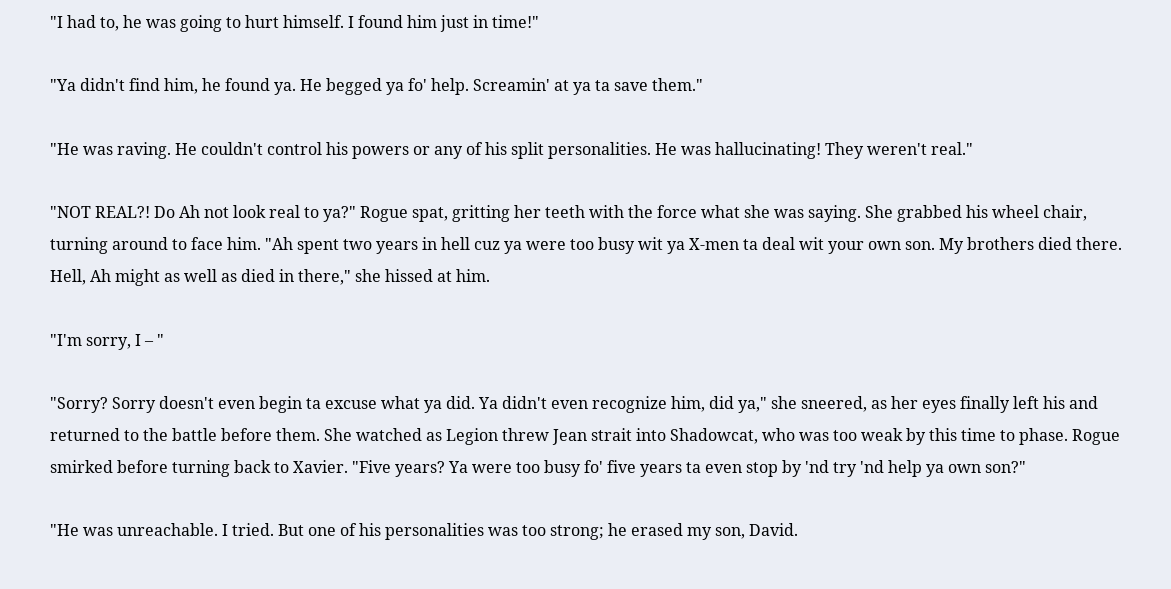"I had to, he was going to hurt himself. I found him just in time!"

"Ya didn't find him, he found ya. He begged ya fo' help. Screamin' at ya ta save them."

"He was raving. He couldn't control his powers or any of his split personalities. He was hallucinating! They weren't real."

"NOT REAL?! Do Ah not look real to ya?" Rogue spat, gritting her teeth with the force what she was saying. She grabbed his wheel chair, turning around to face him. "Ah spent two years in hell cuz ya were too busy wit ya X-men ta deal wit your own son. My brothers died there. Hell, Ah might as well as died in there," she hissed at him.

"I'm sorry, I – "

"Sorry? Sorry doesn't even begin ta excuse what ya did. Ya didn't even recognize him, did ya," she sneered, as her eyes finally left his and returned to the battle before them. She watched as Legion threw Jean strait into Shadowcat, who was too weak by this time to phase. Rogue smirked before turning back to Xavier. "Five years? Ya were too busy fo' five years ta even stop by 'nd try 'nd help ya own son?"

"He was unreachable. I tried. But one of his personalities was too strong; he erased my son, David.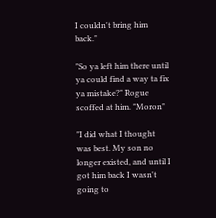I couldn't bring him back."

"So ya left him there until ya could find a way ta fix ya mistake?" Rogue scoffed at him. "Moron"

"I did what I thought was best. My son no longer existed, and until I got him back I wasn't going to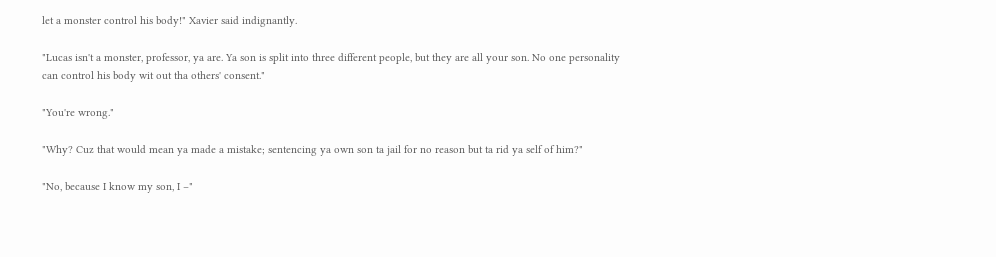let a monster control his body!" Xavier said indignantly.

"Lucas isn't a monster, professor, ya are. Ya son is split into three different people, but they are all your son. No one personality can control his body wit out tha others' consent."

"You're wrong."

"Why? Cuz that would mean ya made a mistake; sentencing ya own son ta jail for no reason but ta rid ya self of him?"

"No, because I know my son, I –"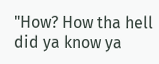"How? How tha hell did ya know ya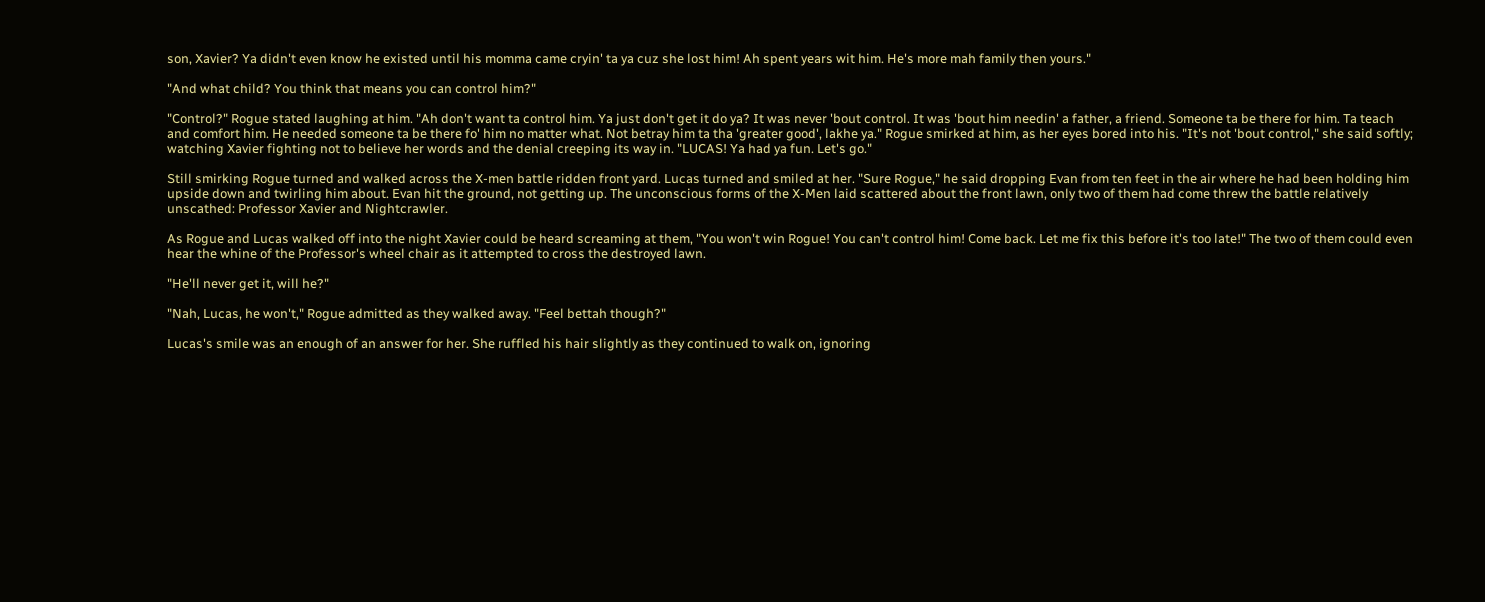son, Xavier? Ya didn't even know he existed until his momma came cryin' ta ya cuz she lost him! Ah spent years wit him. He's more mah family then yours."

"And what child? You think that means you can control him?"

"Control?" Rogue stated laughing at him. "Ah don't want ta control him. Ya just don't get it do ya? It was never 'bout control. It was 'bout him needin' a father, a friend. Someone ta be there for him. Ta teach and comfort him. He needed someone ta be there fo' him no matter what. Not betray him ta tha 'greater good', lakhe ya." Rogue smirked at him, as her eyes bored into his. "It's not 'bout control," she said softly; watching Xavier fighting not to believe her words and the denial creeping its way in. "LUCAS! Ya had ya fun. Let's go."

Still smirking Rogue turned and walked across the X-men battle ridden front yard. Lucas turned and smiled at her. "Sure Rogue," he said dropping Evan from ten feet in the air where he had been holding him upside down and twirling him about. Evan hit the ground, not getting up. The unconscious forms of the X-Men laid scattered about the front lawn, only two of them had come threw the battle relatively unscathed: Professor Xavier and Nightcrawler.

As Rogue and Lucas walked off into the night Xavier could be heard screaming at them, "You won't win Rogue! You can't control him! Come back. Let me fix this before it's too late!" The two of them could even hear the whine of the Professor's wheel chair as it attempted to cross the destroyed lawn.

"He'll never get it, will he?"

"Nah, Lucas, he won't," Rogue admitted as they walked away. "Feel bettah though?"

Lucas's smile was an enough of an answer for her. She ruffled his hair slightly as they continued to walk on, ignoring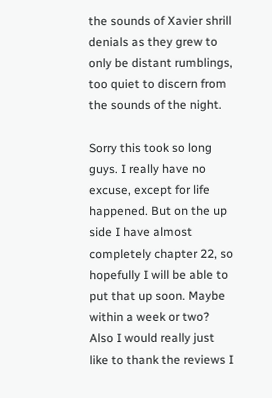the sounds of Xavier shrill denials as they grew to only be distant rumblings, too quiet to discern from the sounds of the night.

Sorry this took so long guys. I really have no excuse, except for life happened. But on the up side I have almost completely chapter 22, so hopefully I will be able to put that up soon. Maybe within a week or two? Also I would really just like to thank the reviews I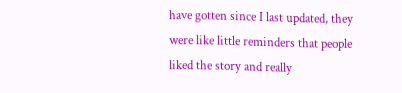have gotten since I last updated, they were like little reminders that people liked the story and really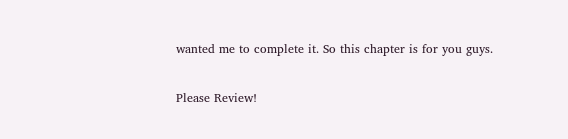wanted me to complete it. So this chapter is for you guys.

Please Review!